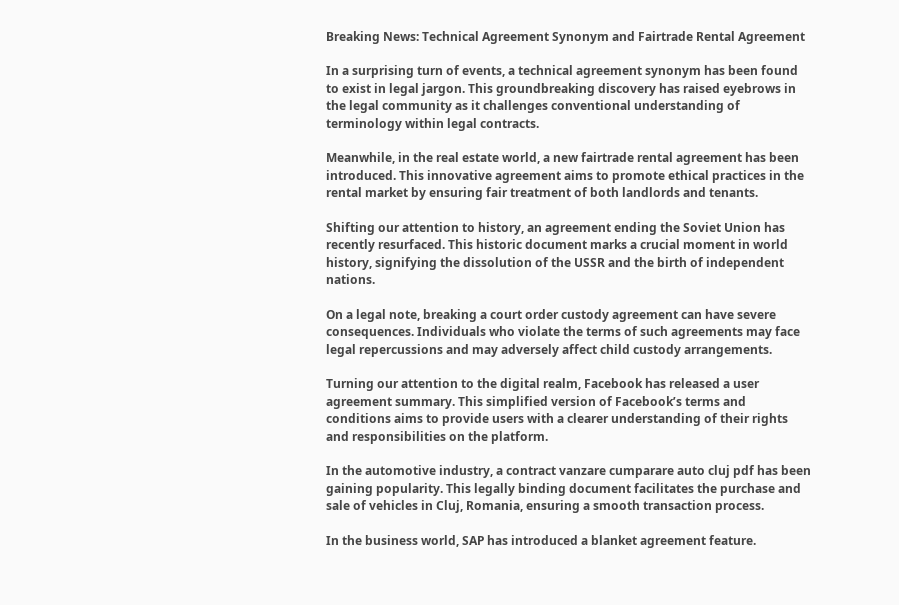Breaking News: Technical Agreement Synonym and Fairtrade Rental Agreement

In a surprising turn of events, a technical agreement synonym has been found to exist in legal jargon. This groundbreaking discovery has raised eyebrows in the legal community as it challenges conventional understanding of terminology within legal contracts.

Meanwhile, in the real estate world, a new fairtrade rental agreement has been introduced. This innovative agreement aims to promote ethical practices in the rental market by ensuring fair treatment of both landlords and tenants.

Shifting our attention to history, an agreement ending the Soviet Union has recently resurfaced. This historic document marks a crucial moment in world history, signifying the dissolution of the USSR and the birth of independent nations.

On a legal note, breaking a court order custody agreement can have severe consequences. Individuals who violate the terms of such agreements may face legal repercussions and may adversely affect child custody arrangements.

Turning our attention to the digital realm, Facebook has released a user agreement summary. This simplified version of Facebook’s terms and conditions aims to provide users with a clearer understanding of their rights and responsibilities on the platform.

In the automotive industry, a contract vanzare cumparare auto cluj pdf has been gaining popularity. This legally binding document facilitates the purchase and sale of vehicles in Cluj, Romania, ensuring a smooth transaction process.

In the business world, SAP has introduced a blanket agreement feature.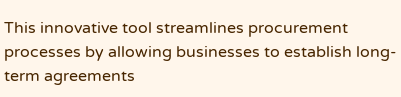This innovative tool streamlines procurement processes by allowing businesses to establish long-term agreements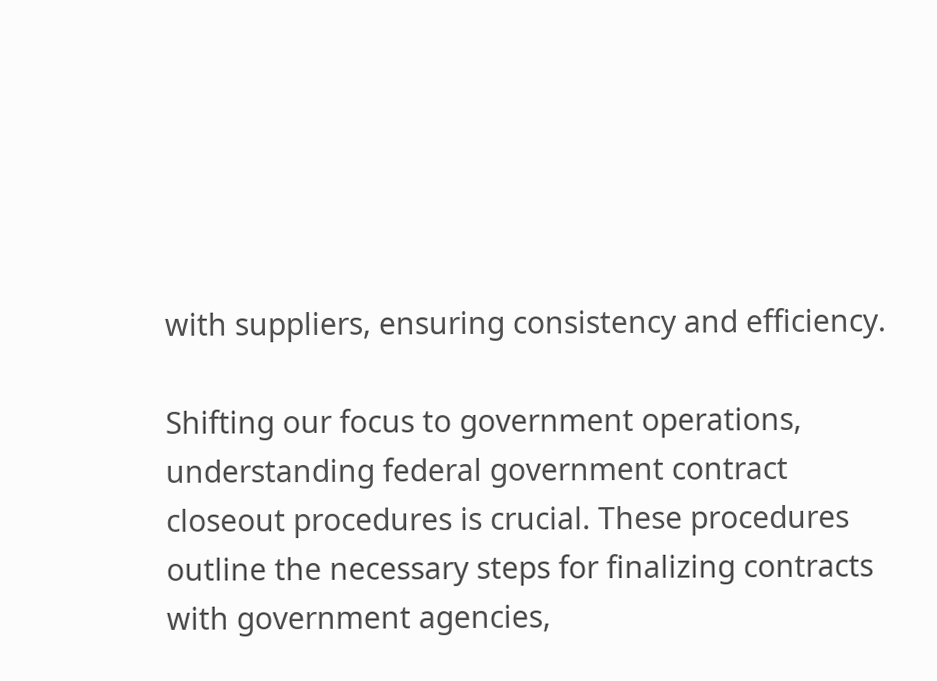with suppliers, ensuring consistency and efficiency.

Shifting our focus to government operations, understanding federal government contract closeout procedures is crucial. These procedures outline the necessary steps for finalizing contracts with government agencies,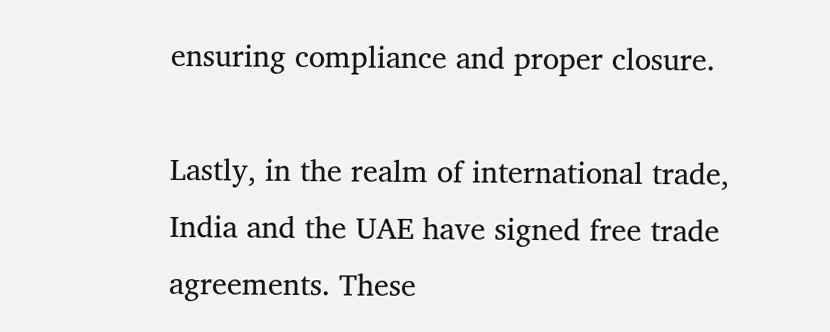ensuring compliance and proper closure.

Lastly, in the realm of international trade, India and the UAE have signed free trade agreements. These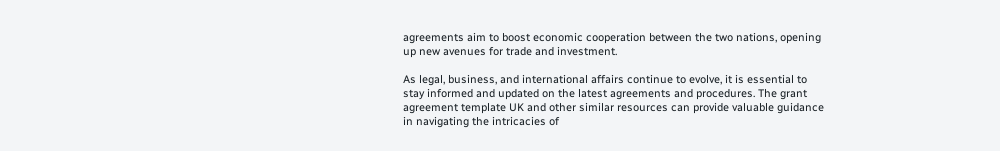agreements aim to boost economic cooperation between the two nations, opening up new avenues for trade and investment.

As legal, business, and international affairs continue to evolve, it is essential to stay informed and updated on the latest agreements and procedures. The grant agreement template UK and other similar resources can provide valuable guidance in navigating the intricacies of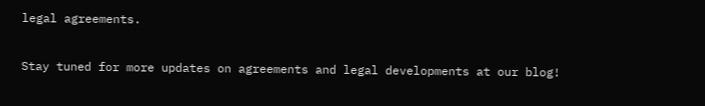legal agreements.

Stay tuned for more updates on agreements and legal developments at our blog!